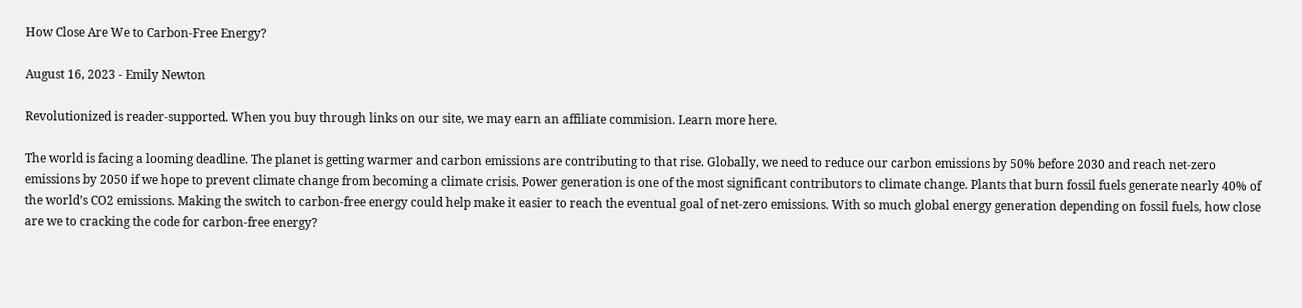How Close Are We to Carbon-Free Energy?

August 16, 2023 - Emily Newton

Revolutionized is reader-supported. When you buy through links on our site, we may earn an affiliate commision. Learn more here.

The world is facing a looming deadline. The planet is getting warmer and carbon emissions are contributing to that rise. Globally, we need to reduce our carbon emissions by 50% before 2030 and reach net-zero emissions by 2050 if we hope to prevent climate change from becoming a climate crisis. Power generation is one of the most significant contributors to climate change. Plants that burn fossil fuels generate nearly 40% of the world’s CO2 emissions. Making the switch to carbon-free energy could help make it easier to reach the eventual goal of net-zero emissions. With so much global energy generation depending on fossil fuels, how close are we to cracking the code for carbon-free energy?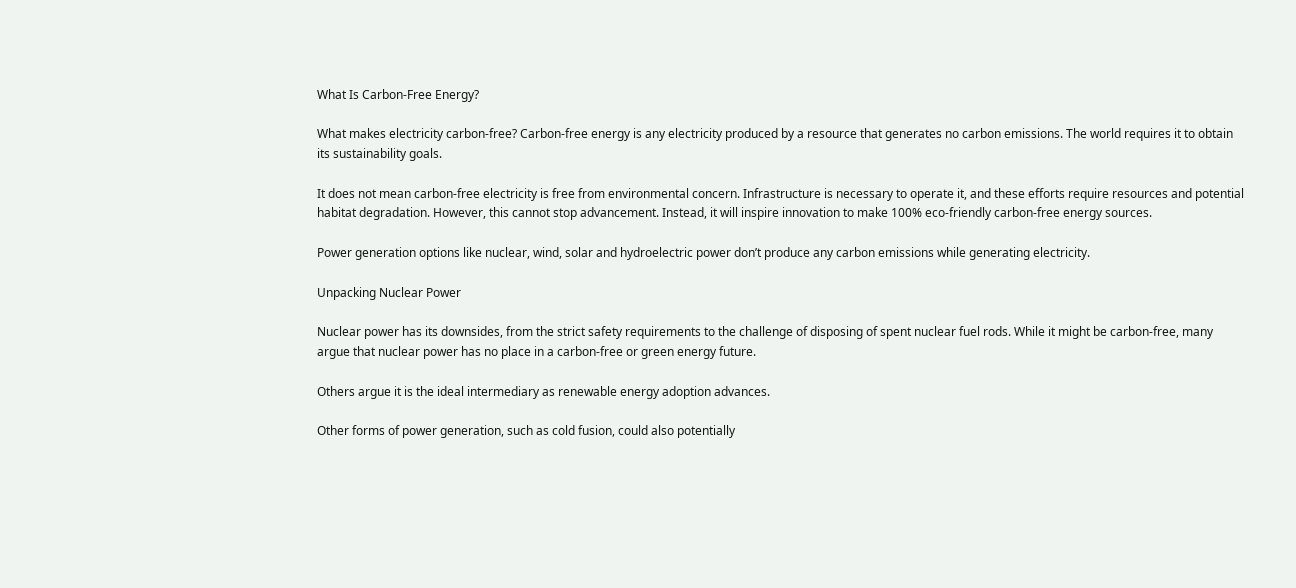What Is Carbon-Free Energy?

What makes electricity carbon-free? Carbon-free energy is any electricity produced by a resource that generates no carbon emissions. The world requires it to obtain its sustainability goals.

It does not mean carbon-free electricity is free from environmental concern. Infrastructure is necessary to operate it, and these efforts require resources and potential habitat degradation. However, this cannot stop advancement. Instead, it will inspire innovation to make 100% eco-friendly carbon-free energy sources.

Power generation options like nuclear, wind, solar and hydroelectric power don’t produce any carbon emissions while generating electricity.

Unpacking Nuclear Power

Nuclear power has its downsides, from the strict safety requirements to the challenge of disposing of spent nuclear fuel rods. While it might be carbon-free, many argue that nuclear power has no place in a carbon-free or green energy future.

Others argue it is the ideal intermediary as renewable energy adoption advances.

Other forms of power generation, such as cold fusion, could also potentially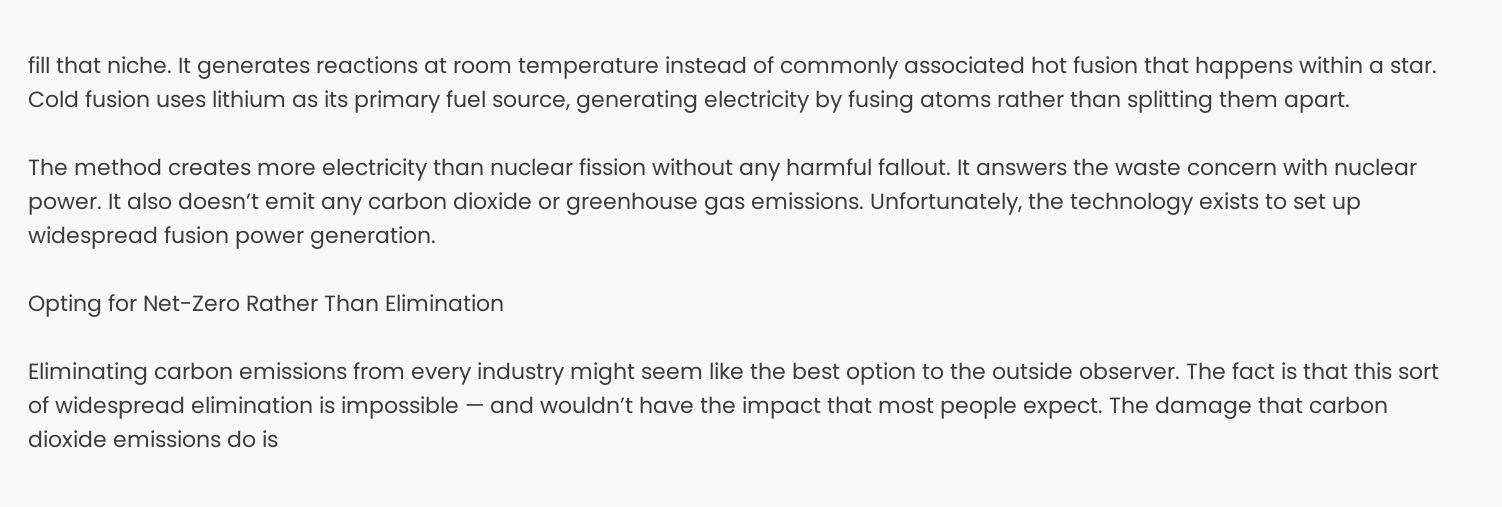fill that niche. It generates reactions at room temperature instead of commonly associated hot fusion that happens within a star. Cold fusion uses lithium as its primary fuel source, generating electricity by fusing atoms rather than splitting them apart.

The method creates more electricity than nuclear fission without any harmful fallout. It answers the waste concern with nuclear power. It also doesn’t emit any carbon dioxide or greenhouse gas emissions. Unfortunately, the technology exists to set up widespread fusion power generation.

Opting for Net-Zero Rather Than Elimination

Eliminating carbon emissions from every industry might seem like the best option to the outside observer. The fact is that this sort of widespread elimination is impossible — and wouldn’t have the impact that most people expect. The damage that carbon dioxide emissions do is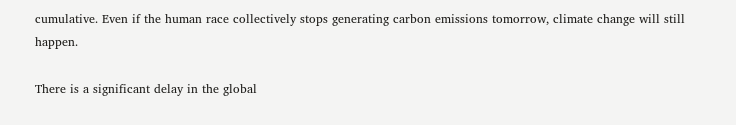cumulative. Even if the human race collectively stops generating carbon emissions tomorrow, climate change will still happen.

There is a significant delay in the global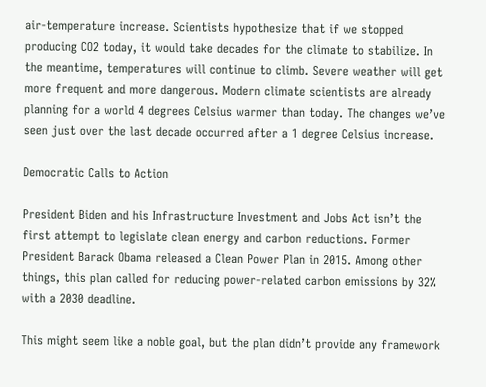air-temperature increase. Scientists hypothesize that if we stopped producing CO2 today, it would take decades for the climate to stabilize. In the meantime, temperatures will continue to climb. Severe weather will get more frequent and more dangerous. Modern climate scientists are already planning for a world 4 degrees Celsius warmer than today. The changes we’ve seen just over the last decade occurred after a 1 degree Celsius increase.

Democratic Calls to Action

President Biden and his Infrastructure Investment and Jobs Act isn’t the first attempt to legislate clean energy and carbon reductions. Former President Barack Obama released a Clean Power Plan in 2015. Among other things, this plan called for reducing power-related carbon emissions by 32% with a 2030 deadline.

This might seem like a noble goal, but the plan didn’t provide any framework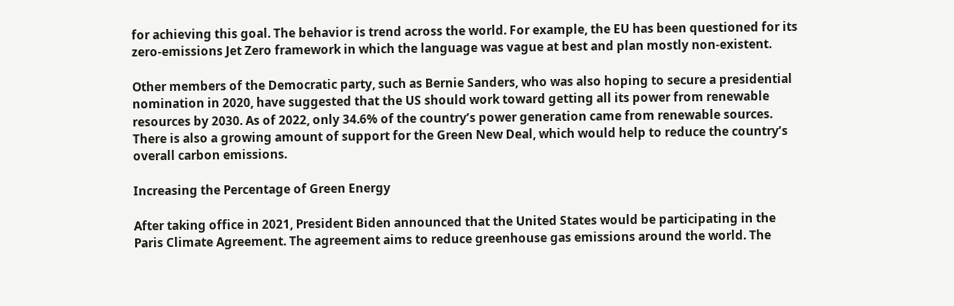for achieving this goal. The behavior is trend across the world. For example, the EU has been questioned for its zero-emissions Jet Zero framework in which the language was vague at best and plan mostly non-existent.

Other members of the Democratic party, such as Bernie Sanders, who was also hoping to secure a presidential nomination in 2020, have suggested that the US should work toward getting all its power from renewable resources by 2030. As of 2022, only 34.6% of the country’s power generation came from renewable sources. There is also a growing amount of support for the Green New Deal, which would help to reduce the country’s overall carbon emissions.

Increasing the Percentage of Green Energy

After taking office in 2021, President Biden announced that the United States would be participating in the Paris Climate Agreement. The agreement aims to reduce greenhouse gas emissions around the world. The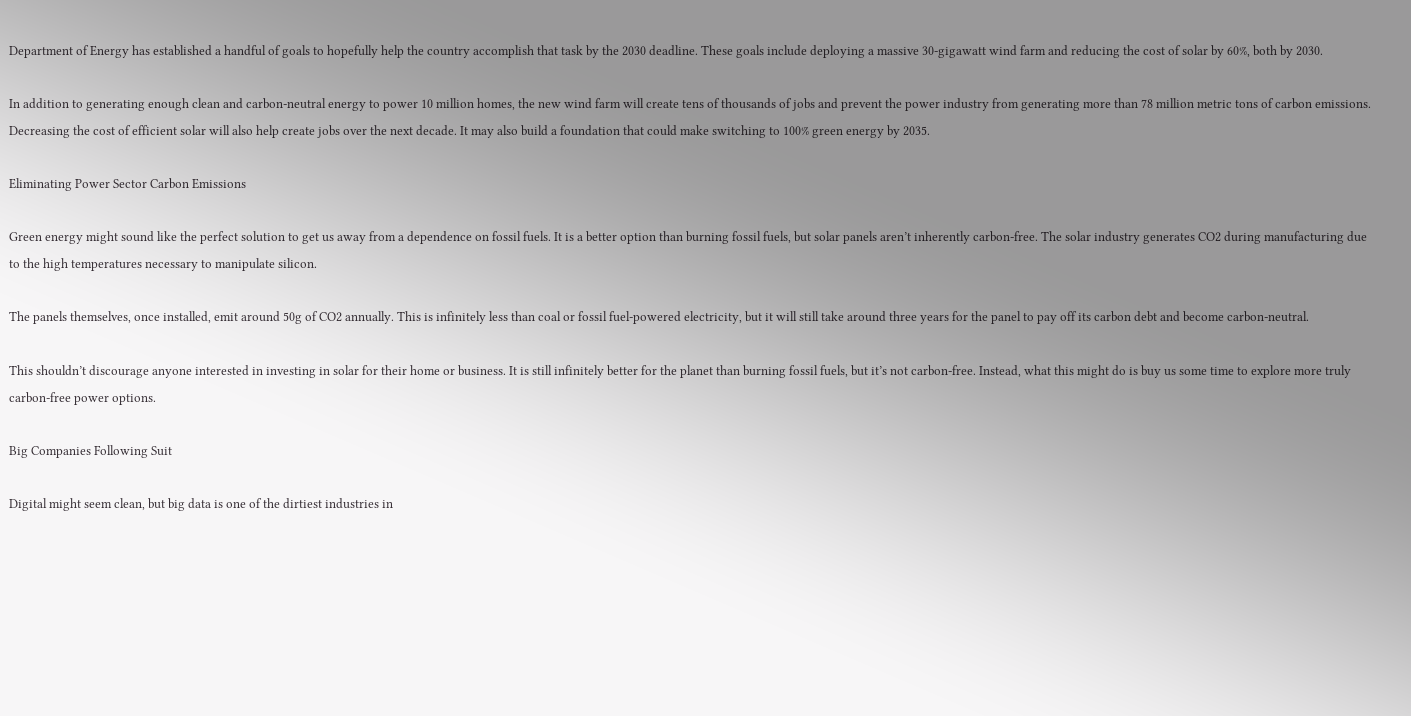Department of Energy has established a handful of goals to hopefully help the country accomplish that task by the 2030 deadline. These goals include deploying a massive 30-gigawatt wind farm and reducing the cost of solar by 60%, both by 2030.

In addition to generating enough clean and carbon-neutral energy to power 10 million homes, the new wind farm will create tens of thousands of jobs and prevent the power industry from generating more than 78 million metric tons of carbon emissions. Decreasing the cost of efficient solar will also help create jobs over the next decade. It may also build a foundation that could make switching to 100% green energy by 2035.

Eliminating Power Sector Carbon Emissions

Green energy might sound like the perfect solution to get us away from a dependence on fossil fuels. It is a better option than burning fossil fuels, but solar panels aren’t inherently carbon-free. The solar industry generates CO2 during manufacturing due to the high temperatures necessary to manipulate silicon.

The panels themselves, once installed, emit around 50g of CO2 annually. This is infinitely less than coal or fossil fuel-powered electricity, but it will still take around three years for the panel to pay off its carbon debt and become carbon-neutral.

This shouldn’t discourage anyone interested in investing in solar for their home or business. It is still infinitely better for the planet than burning fossil fuels, but it’s not carbon-free. Instead, what this might do is buy us some time to explore more truly carbon-free power options.

Big Companies Following Suit

Digital might seem clean, but big data is one of the dirtiest industries in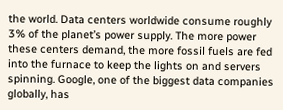the world. Data centers worldwide consume roughly 3% of the planet’s power supply. The more power these centers demand, the more fossil fuels are fed into the furnace to keep the lights on and servers spinning. Google, one of the biggest data companies globally, has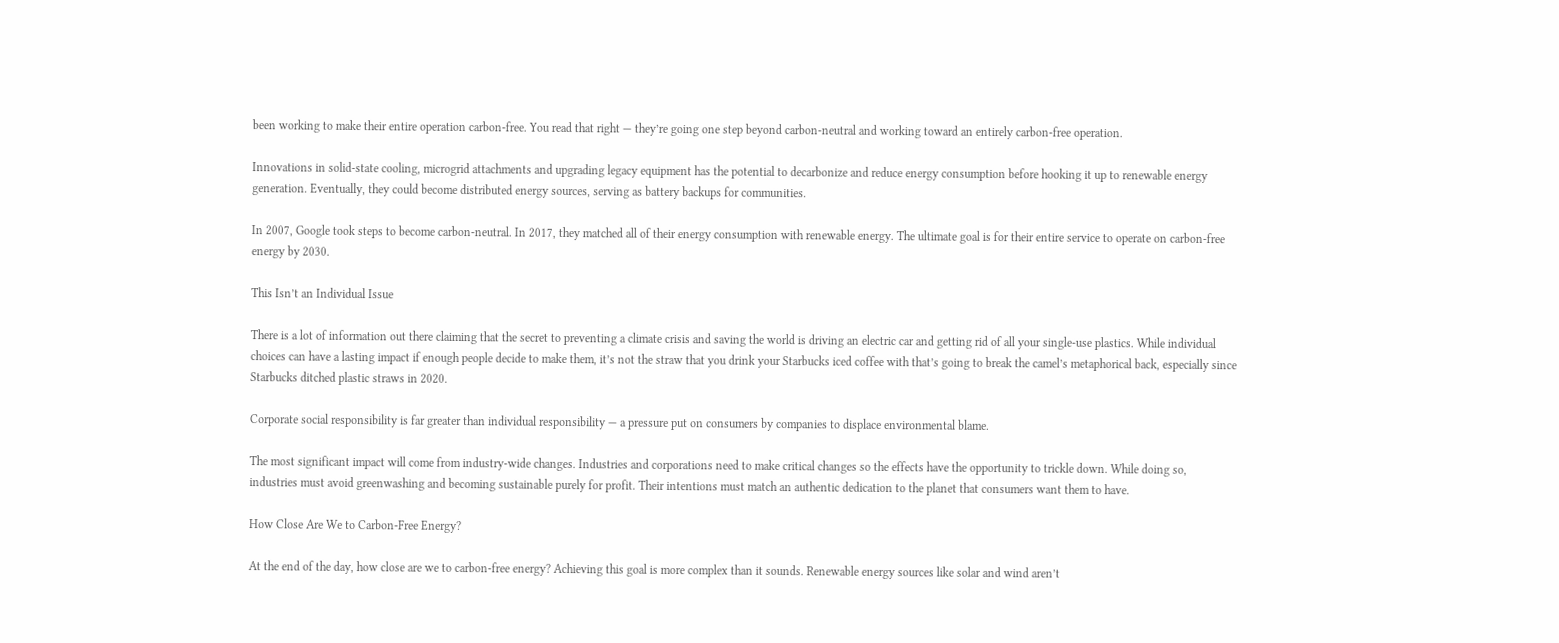been working to make their entire operation carbon-free. You read that right — they’re going one step beyond carbon-neutral and working toward an entirely carbon-free operation.

Innovations in solid-state cooling, microgrid attachments and upgrading legacy equipment has the potential to decarbonize and reduce energy consumption before hooking it up to renewable energy generation. Eventually, they could become distributed energy sources, serving as battery backups for communities.

In 2007, Google took steps to become carbon-neutral. In 2017, they matched all of their energy consumption with renewable energy. The ultimate goal is for their entire service to operate on carbon-free energy by 2030.

This Isn’t an Individual Issue

There is a lot of information out there claiming that the secret to preventing a climate crisis and saving the world is driving an electric car and getting rid of all your single-use plastics. While individual choices can have a lasting impact if enough people decide to make them, it’s not the straw that you drink your Starbucks iced coffee with that’s going to break the camel’s metaphorical back, especially since Starbucks ditched plastic straws in 2020.

Corporate social responsibility is far greater than individual responsibility — a pressure put on consumers by companies to displace environmental blame.

The most significant impact will come from industry-wide changes. Industries and corporations need to make critical changes so the effects have the opportunity to trickle down. While doing so, industries must avoid greenwashing and becoming sustainable purely for profit. Their intentions must match an authentic dedication to the planet that consumers want them to have.

How Close Are We to Carbon-Free Energy?

At the end of the day, how close are we to carbon-free energy? Achieving this goal is more complex than it sounds. Renewable energy sources like solar and wind aren’t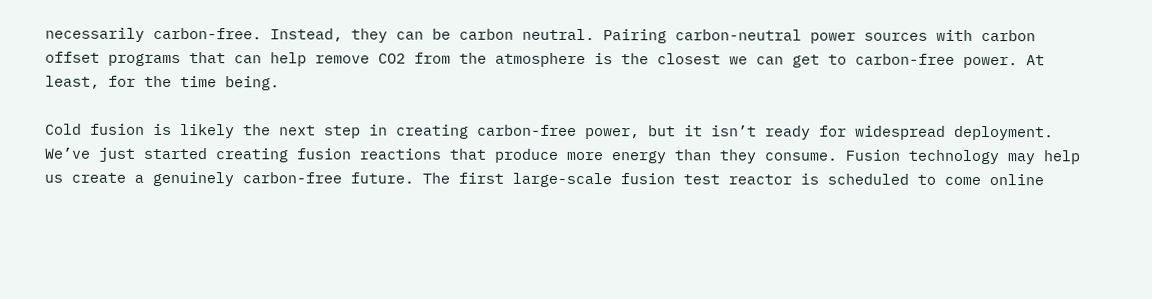necessarily carbon-free. Instead, they can be carbon neutral. Pairing carbon-neutral power sources with carbon offset programs that can help remove CO2 from the atmosphere is the closest we can get to carbon-free power. At least, for the time being.

Cold fusion is likely the next step in creating carbon-free power, but it isn’t ready for widespread deployment. We’ve just started creating fusion reactions that produce more energy than they consume. Fusion technology may help us create a genuinely carbon-free future. The first large-scale fusion test reactor is scheduled to come online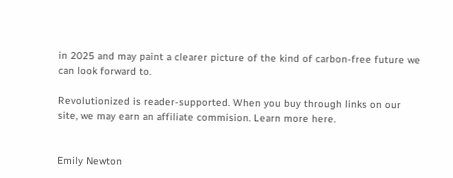in 2025 and may paint a clearer picture of the kind of carbon-free future we can look forward to.

Revolutionized is reader-supported. When you buy through links on our site, we may earn an affiliate commision. Learn more here.


Emily Newton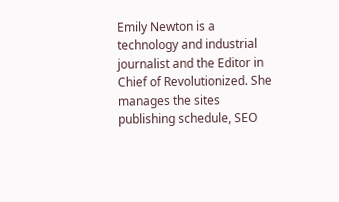Emily Newton is a technology and industrial journalist and the Editor in Chief of Revolutionized. She manages the sites publishing schedule, SEO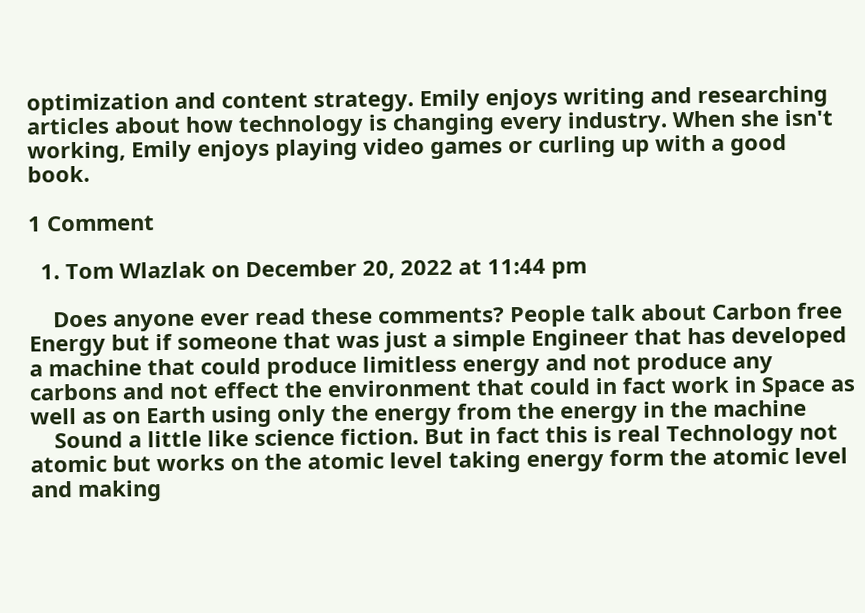optimization and content strategy. Emily enjoys writing and researching articles about how technology is changing every industry. When she isn't working, Emily enjoys playing video games or curling up with a good book.

1 Comment

  1. Tom Wlazlak on December 20, 2022 at 11:44 pm

    Does anyone ever read these comments? People talk about Carbon free Energy but if someone that was just a simple Engineer that has developed a machine that could produce limitless energy and not produce any carbons and not effect the environment that could in fact work in Space as well as on Earth using only the energy from the energy in the machine
    Sound a little like science fiction. But in fact this is real Technology not atomic but works on the atomic level taking energy form the atomic level and making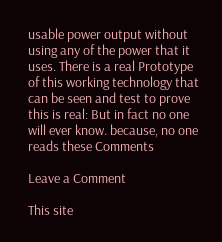usable power output without using any of the power that it uses. There is a real Prototype of this working technology that can be seen and test to prove this is real: But in fact no one will ever know. because, no one reads these Comments

Leave a Comment

This site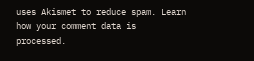uses Akismet to reduce spam. Learn how your comment data is processed.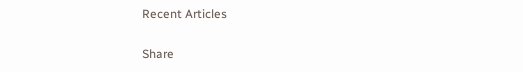Recent Articles

Share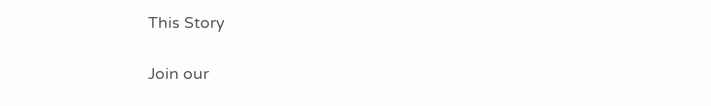This Story

Join our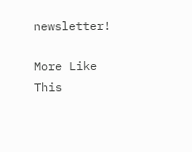newsletter!

More Like This